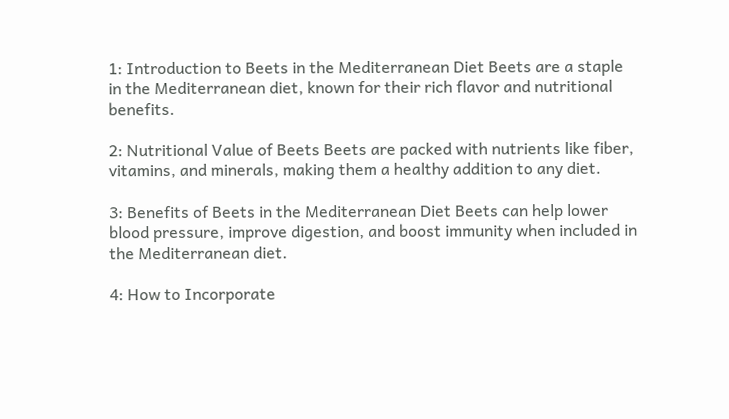1: Introduction to Beets in the Mediterranean Diet Beets are a staple in the Mediterranean diet, known for their rich flavor and nutritional benefits.

2: Nutritional Value of Beets Beets are packed with nutrients like fiber, vitamins, and minerals, making them a healthy addition to any diet.

3: Benefits of Beets in the Mediterranean Diet Beets can help lower blood pressure, improve digestion, and boost immunity when included in the Mediterranean diet.

4: How to Incorporate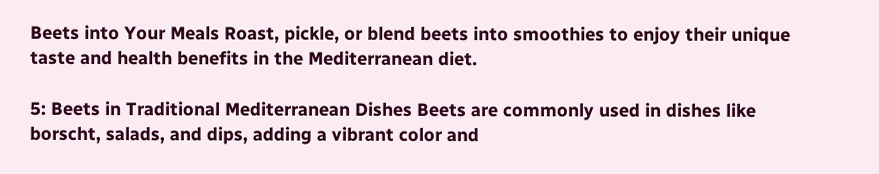Beets into Your Meals Roast, pickle, or blend beets into smoothies to enjoy their unique taste and health benefits in the Mediterranean diet.

5: Beets in Traditional Mediterranean Dishes Beets are commonly used in dishes like borscht, salads, and dips, adding a vibrant color and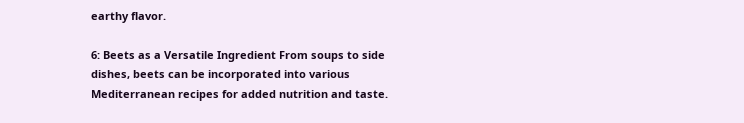earthy flavor.

6: Beets as a Versatile Ingredient From soups to side dishes, beets can be incorporated into various Mediterranean recipes for added nutrition and taste.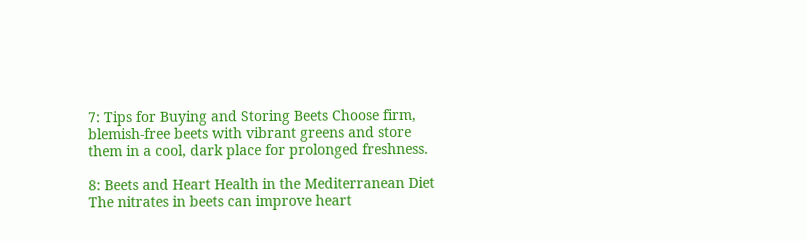7: Tips for Buying and Storing Beets Choose firm, blemish-free beets with vibrant greens and store them in a cool, dark place for prolonged freshness.

8: Beets and Heart Health in the Mediterranean Diet The nitrates in beets can improve heart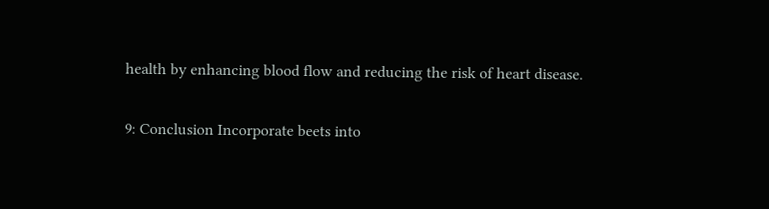health by enhancing blood flow and reducing the risk of heart disease.

9: Conclusion Incorporate beets into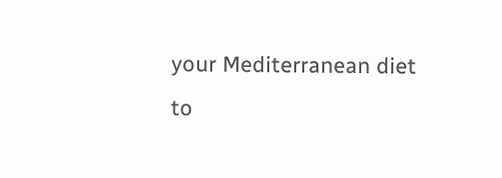your Mediterranean diet to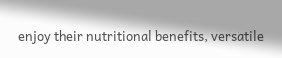enjoy their nutritional benefits, versatile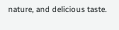nature, and delicious taste.